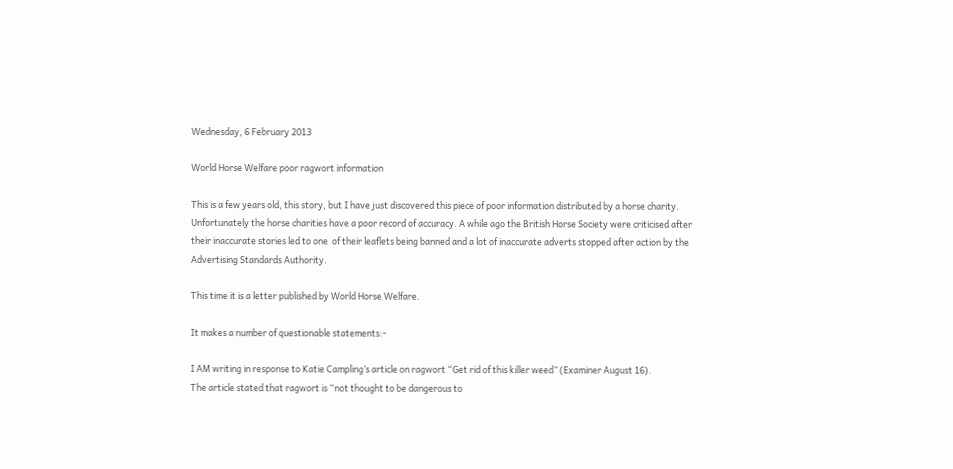Wednesday, 6 February 2013

World Horse Welfare poor ragwort information

This is a few years old, this story, but I have just discovered this piece of poor information distributed by a horse charity. Unfortunately the horse charities have a poor record of accuracy. A while ago the British Horse Society were criticised after  their inaccurate stories led to one  of their leaflets being banned and a lot of inaccurate adverts stopped after action by the Advertising Standards Authority.

This time it is a letter published by World Horse Welfare.

It makes a number of questionable statements:-

I AM writing in response to Katie Campling’s article on ragwort “Get rid of this killer weed” (Examiner August 16).
The article stated that ragwort is “not thought to be dangerous to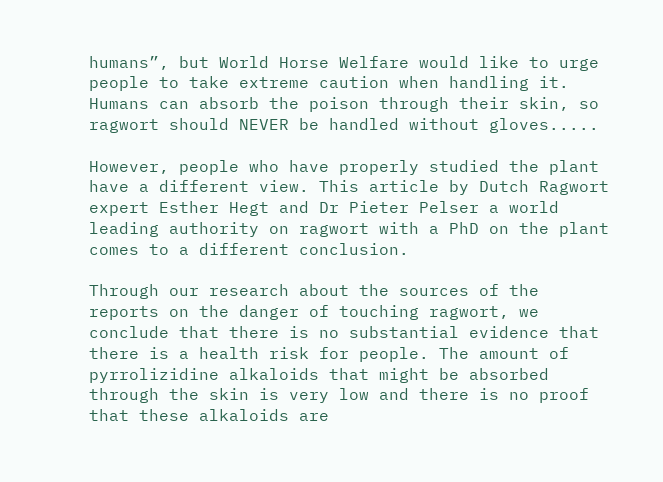humans”, but World Horse Welfare would like to urge people to take extreme caution when handling it. Humans can absorb the poison through their skin, so ragwort should NEVER be handled without gloves.....

However, people who have properly studied the plant have a different view. This article by Dutch Ragwort expert Esther Hegt and Dr Pieter Pelser a world leading authority on ragwort with a PhD on the plant  comes to a different conclusion.

Through our research about the sources of the reports on the danger of touching ragwort, we conclude that there is no substantial evidence that there is a health risk for people. The amount of pyrrolizidine alkaloids that might be absorbed through the skin is very low and there is no proof that these alkaloids are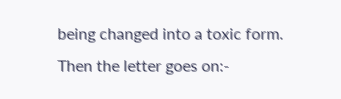being changed into a toxic form.
Then the letter goes on:-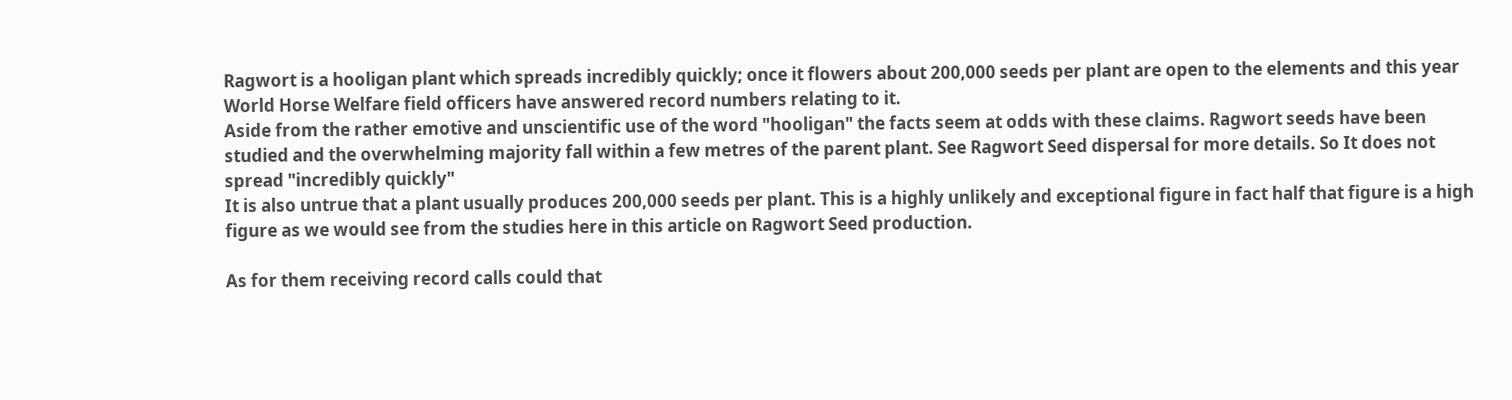Ragwort is a hooligan plant which spreads incredibly quickly; once it flowers about 200,000 seeds per plant are open to the elements and this year World Horse Welfare field officers have answered record numbers relating to it.
Aside from the rather emotive and unscientific use of the word "hooligan" the facts seem at odds with these claims. Ragwort seeds have been studied and the overwhelming majority fall within a few metres of the parent plant. See Ragwort Seed dispersal for more details. So It does not spread "incredibly quickly"
It is also untrue that a plant usually produces 200,000 seeds per plant. This is a highly unlikely and exceptional figure in fact half that figure is a high figure as we would see from the studies here in this article on Ragwort Seed production.

As for them receiving record calls could that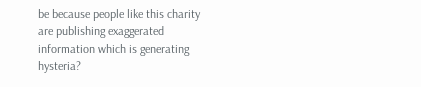be because people like this charity are publishing exaggerated information which is generating hysteria?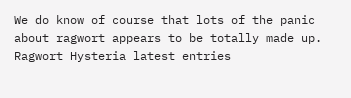We do know of course that lots of the panic about ragwort appears to be totally made up.
Ragwort Hysteria latest entries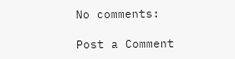No comments:

Post a Comment